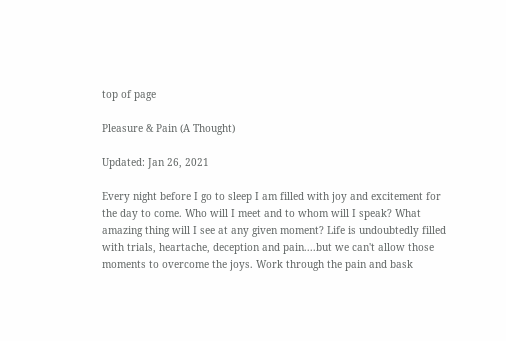top of page

Pleasure & Pain (A Thought)

Updated: Jan 26, 2021

Every night before I go to sleep I am filled with joy and excitement for the day to come. Who will I meet and to whom will I speak? What amazing thing will I see at any given moment? Life is undoubtedly filled with trials, heartache, deception and pain....but we can't allow those moments to overcome the joys. Work through the pain and bask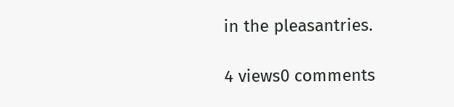in the pleasantries.

4 views0 comments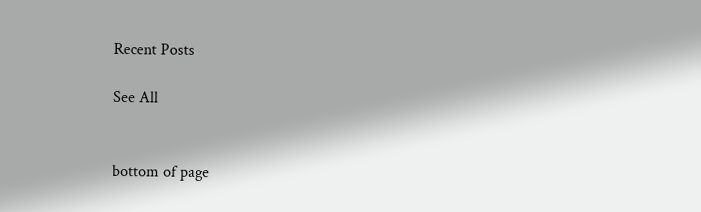Recent Posts

See All


bottom of page